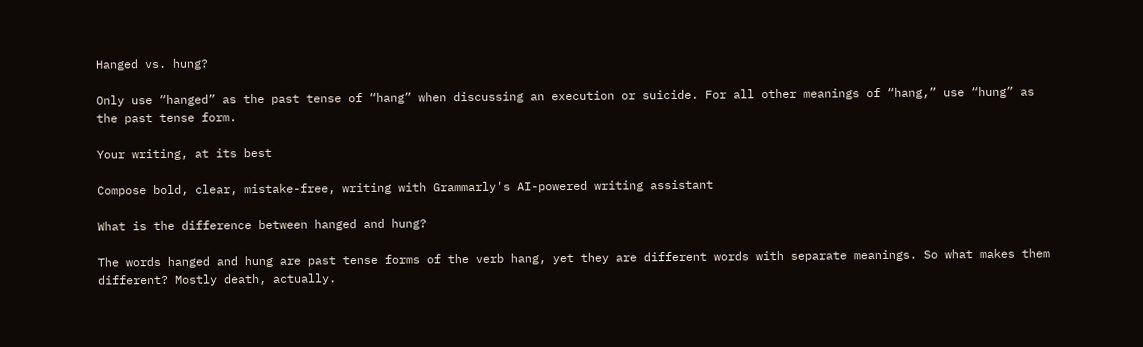Hanged vs. hung?

Only use “hanged” as the past tense of “hang” when discussing an execution or suicide. For all other meanings of “hang,” use “hung” as the past tense form.

Your writing, at its best

Compose bold, clear, mistake-free, writing with Grammarly's AI-powered writing assistant

What is the difference between hanged and hung?

The words hanged and hung are past tense forms of the verb hang, yet they are different words with separate meanings. So what makes them different? Mostly death, actually.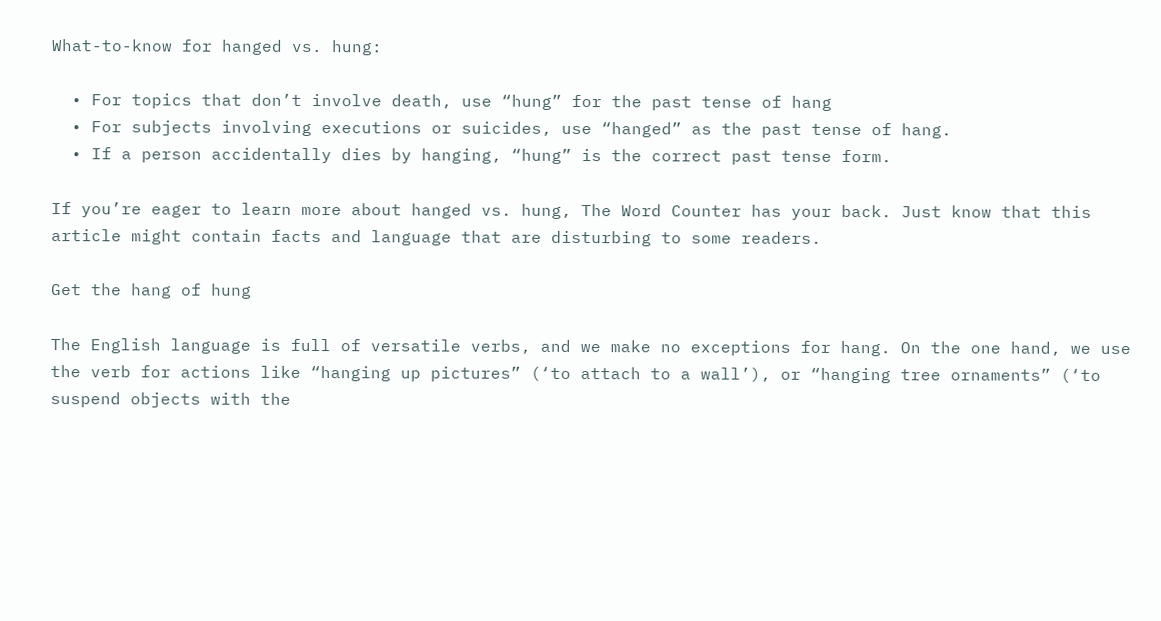What-to-know for hanged vs. hung:

  • For topics that don’t involve death, use “hung” for the past tense of hang
  • For subjects involving executions or suicides, use “hanged” as the past tense of hang.
  • If a person accidentally dies by hanging, “hung” is the correct past tense form.

If you’re eager to learn more about hanged vs. hung, The Word Counter has your back. Just know that this article might contain facts and language that are disturbing to some readers.

Get the hang of hung

The English language is full of versatile verbs, and we make no exceptions for hang. On the one hand, we use the verb for actions like “hanging up pictures” (‘to attach to a wall’), or “hanging tree ornaments” (‘to suspend objects with the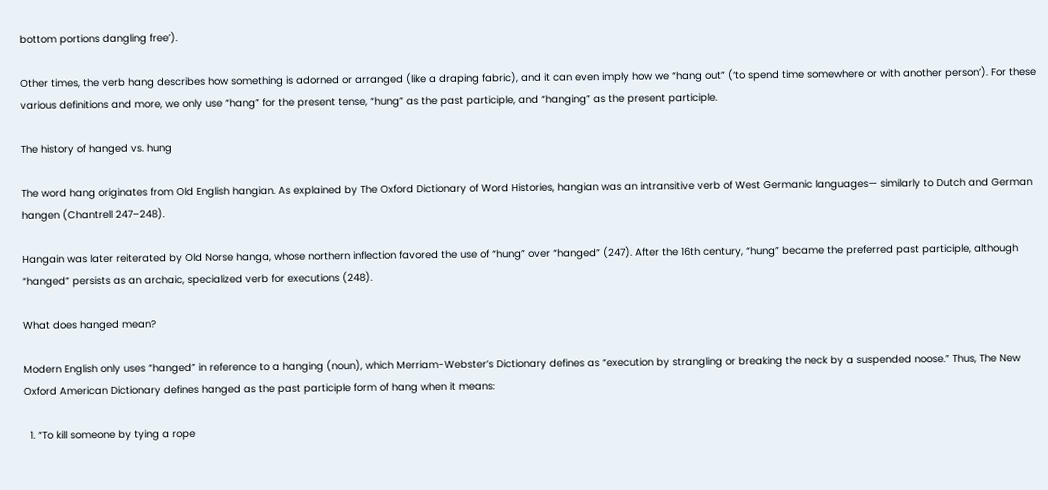bottom portions dangling free’).

Other times, the verb hang describes how something is adorned or arranged (like a draping fabric), and it can even imply how we “hang out” (‘to spend time somewhere or with another person’). For these various definitions and more, we only use “hang” for the present tense, “hung” as the past participle, and “hanging” as the present participle.

The history of hanged vs. hung

The word hang originates from Old English hangian. As explained by The Oxford Dictionary of Word Histories, hangian was an intransitive verb of West Germanic languages— similarly to Dutch and German hangen (Chantrell 247–248).

Hangain was later reiterated by Old Norse hanga, whose northern inflection favored the use of “hung” over “hanged” (247). After the 16th century, “hung” became the preferred past participle, although “hanged” persists as an archaic, specialized verb for executions (248).

What does hanged mean?

Modern English only uses “hanged” in reference to a hanging (noun), which Merriam-Webster’s Dictionary defines as “execution by strangling or breaking the neck by a suspended noose.” Thus, The New Oxford American Dictionary defines hanged as the past participle form of hang when it means:

  1. “To kill someone by tying a rope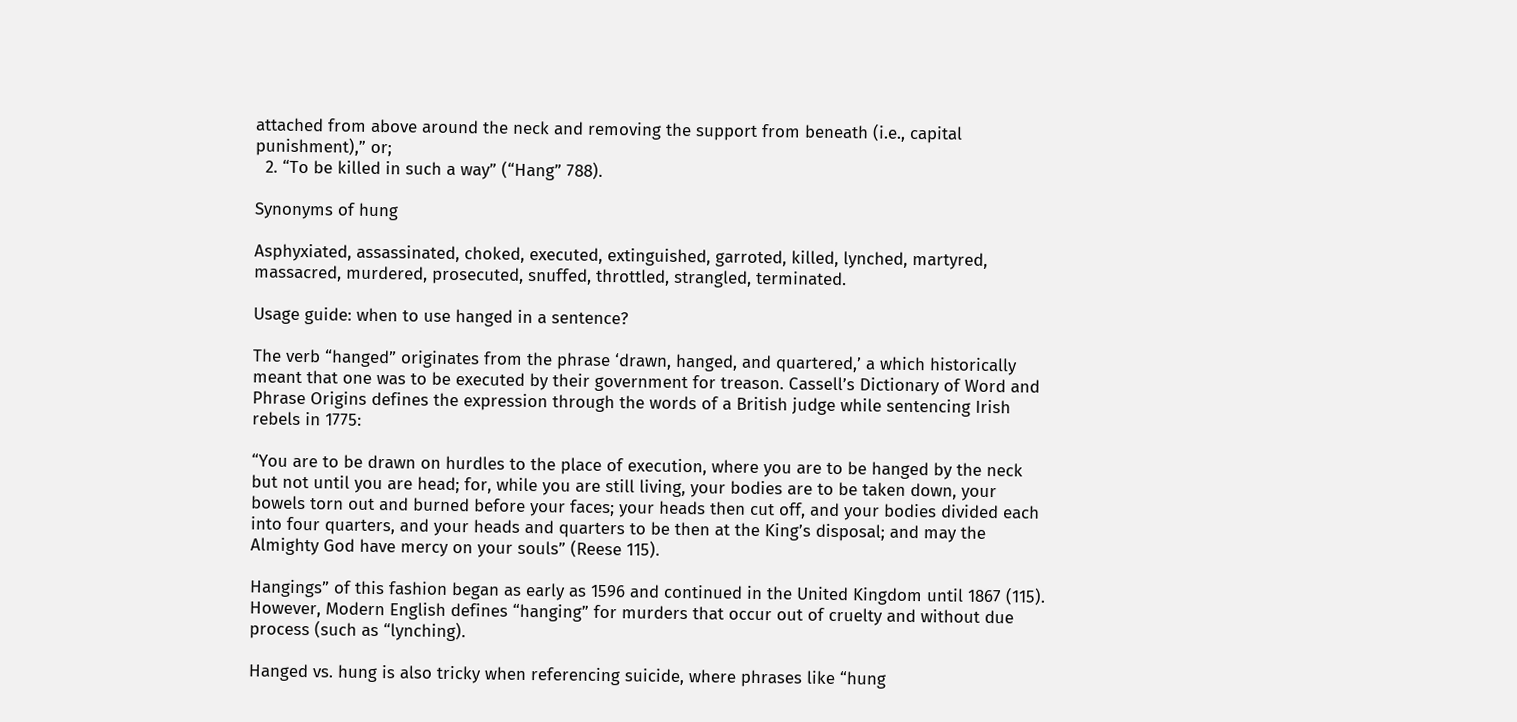attached from above around the neck and removing the support from beneath (i.e., capital punishment),” or;
  2. “To be killed in such a way” (“Hang” 788).

Synonyms of hung

Asphyxiated, assassinated, choked, executed, extinguished, garroted, killed, lynched, martyred, massacred, murdered, prosecuted, snuffed, throttled, strangled, terminated.

Usage guide: when to use hanged in a sentence?

The verb “hanged” originates from the phrase ‘drawn, hanged, and quartered,’ a which historically meant that one was to be executed by their government for treason. Cassell’s Dictionary of Word and Phrase Origins defines the expression through the words of a British judge while sentencing Irish rebels in 1775:

“You are to be drawn on hurdles to the place of execution, where you are to be hanged by the neck but not until you are head; for, while you are still living, your bodies are to be taken down, your bowels torn out and burned before your faces; your heads then cut off, and your bodies divided each into four quarters, and your heads and quarters to be then at the King’s disposal; and may the Almighty God have mercy on your souls” (Reese 115).

Hangings” of this fashion began as early as 1596 and continued in the United Kingdom until 1867 (115). However, Modern English defines “hanging” for murders that occur out of cruelty and without due process (such as “lynching).

Hanged vs. hung is also tricky when referencing suicide, where phrases like “hung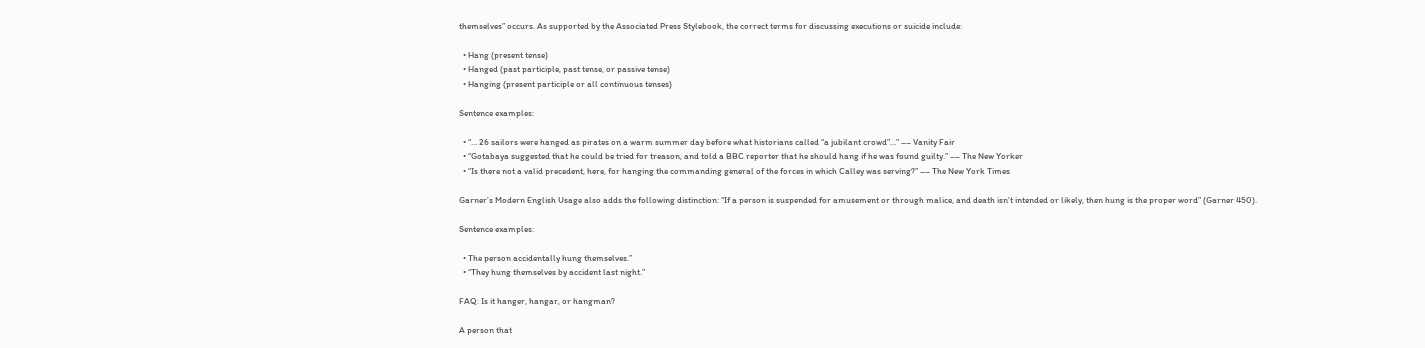themselves” occurs. As supported by the Associated Press Stylebook, the correct terms for discussing executions or suicide include:

  • Hang (present tense)
  • Hanged (past participle, past tense, or passive tense)
  • Hanging (present participle or all continuous tenses)

Sentence examples:

  • “… 26 sailors were hanged as pirates on a warm summer day before what historians called “a jubilant crowd”…” –– Vanity Fair
  • “Gotabaya suggested that he could be tried for treason, and told a BBC reporter that he should hang if he was found guilty.” –– The New Yorker
  • “Is there not a valid precedent, here, for hanging the commanding general of the forces in which Calley was serving?” –– The New York Times

Garner’s Modern English Usage also adds the following distinction: “If a person is suspended for amusement or through malice, and death isn’t intended or likely, then hung is the proper word” (Garner 450).

Sentence examples:

  • The person accidentally hung themselves.”
  • “They hung themselves by accident last night.”

FAQ: Is it hanger, hangar, or hangman?

A person that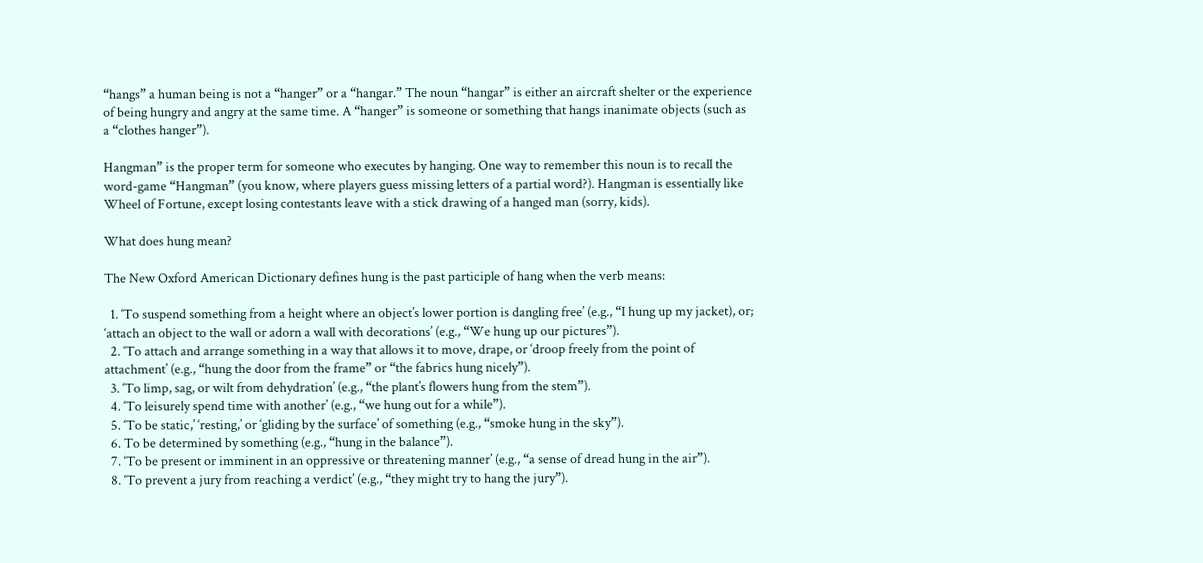“hangs” a human being is not a “hanger” or a “hangar.” The noun “hangar” is either an aircraft shelter or the experience of being hungry and angry at the same time. A “hanger” is someone or something that hangs inanimate objects (such as a “clothes hanger”).

Hangman” is the proper term for someone who executes by hanging. One way to remember this noun is to recall the word-game “Hangman” (you know, where players guess missing letters of a partial word?). Hangman is essentially like Wheel of Fortune, except losing contestants leave with a stick drawing of a hanged man (sorry, kids).

What does hung mean?

The New Oxford American Dictionary defines hung is the past participle of hang when the verb means:

  1. ‘To suspend something from a height where an object’s lower portion is dangling free’ (e.g., “I hung up my jacket), or; ‘attach an object to the wall or adorn a wall with decorations’ (e.g., “We hung up our pictures”).
  2. ‘To attach and arrange something in a way that allows it to move, drape, or ‘droop freely from the point of attachment’ (e.g., “hung the door from the frame” or “the fabrics hung nicely”).
  3. ‘To limp, sag, or wilt from dehydration’ (e.g., “the plant’s flowers hung from the stem”).
  4. ‘To leisurely spend time with another’ (e.g., “we hung out for a while”).
  5. ‘To be static,’ ‘resting,’ or ‘gliding by the surface’ of something (e.g., “smoke hung in the sky”).
  6. To be determined by something (e.g., “hung in the balance”).
  7. ‘To be present or imminent in an oppressive or threatening manner’ (e.g., “a sense of dread hung in the air”).
  8. ‘To prevent a jury from reaching a verdict’ (e.g., “they might try to hang the jury”).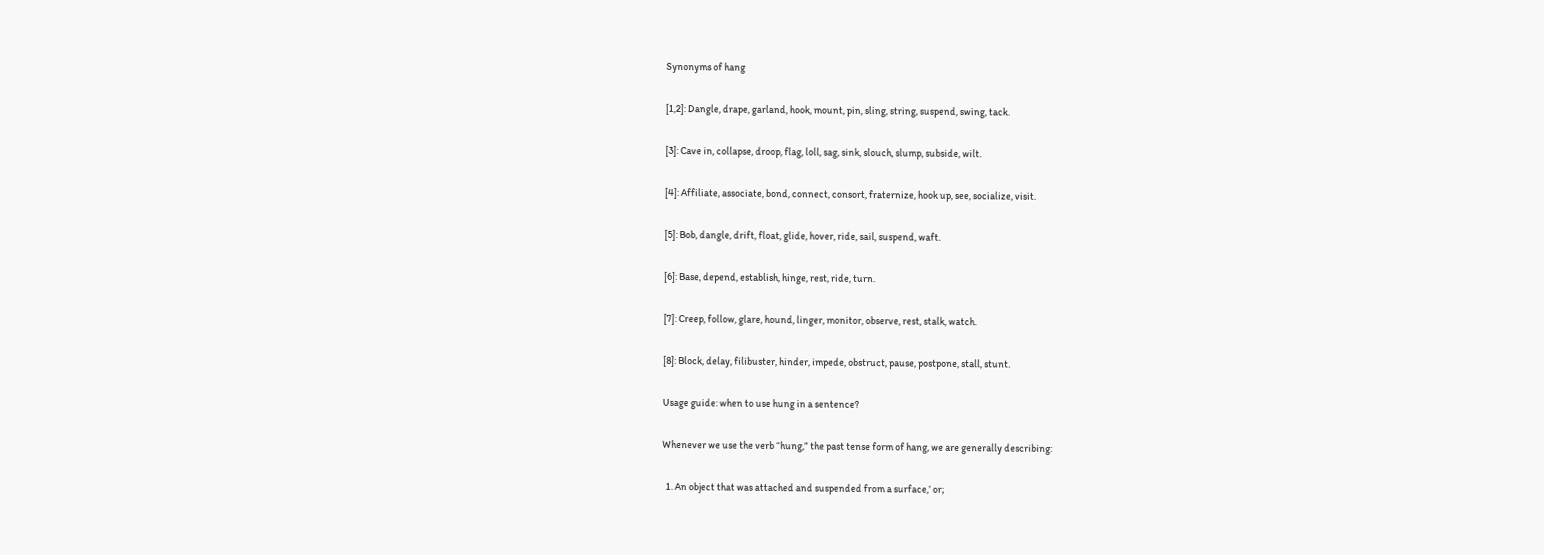Synonyms of hang

[1,2]: Dangle, drape, garland, hook, mount, pin, sling, string, suspend, swing, tack.

[3]: Cave in, collapse, droop, flag, loll, sag, sink, slouch, slump, subside, wilt.

[4]: Affiliate, associate, bond, connect, consort, fraternize, hook up, see, socialize, visit.

[5]: Bob, dangle, drift, float, glide, hover, ride, sail, suspend, waft.

[6]: Base, depend, establish, hinge, rest, ride, turn.

[7]: Creep, follow, glare, hound, linger, monitor, observe, rest, stalk, watch.

[8]: Block, delay, filibuster, hinder, impede, obstruct, pause, postpone, stall, stunt.

Usage guide: when to use hung in a sentence?

Whenever we use the verb “hung,” the past tense form of hang, we are generally describing:

  1. An object that was attached and suspended from a surface,’ or;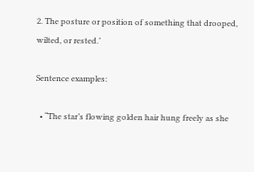2. The posture or position of something that drooped, wilted, or rested.’

Sentence examples:

  • “The star’s flowing golden hair hung freely as she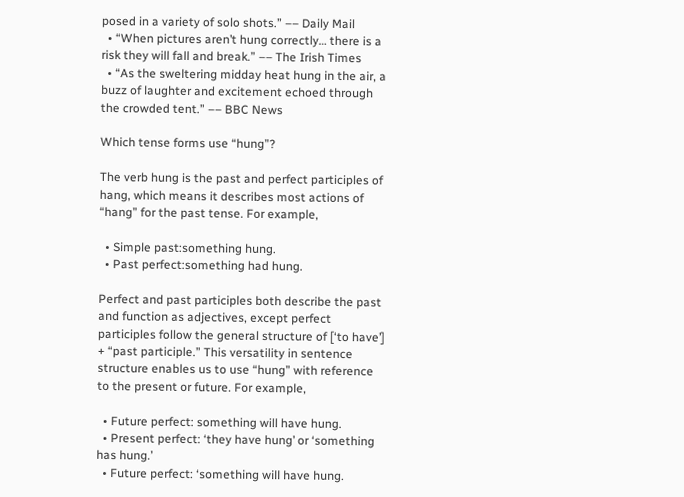posed in a variety of solo shots.” –– Daily Mail
  • “When pictures aren’t hung correctly… there is a risk they will fall and break.” –– The Irish Times
  • “As the sweltering midday heat hung in the air, a buzz of laughter and excitement echoed through the crowded tent.” –– BBC News

Which tense forms use “hung”?

The verb hung is the past and perfect participles of hang, which means it describes most actions of “hang” for the past tense. For example,

  • Simple past:something hung.
  • Past perfect:something had hung.

Perfect and past participles both describe the past and function as adjectives, except perfect participles follow the general structure of [‘to have’] + “past participle.” This versatility in sentence structure enables us to use “hung” with reference to the present or future. For example,

  • Future perfect: something will have hung.
  • Present perfect: ‘they have hung’ or ‘something has hung.’
  • Future perfect: ‘something will have hung.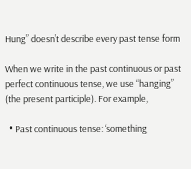Hung” doesn’t describe every past tense form

When we write in the past continuous or past perfect continuous tense, we use “hanging” (the present participle). For example,

  • Past continuous tense: ‘something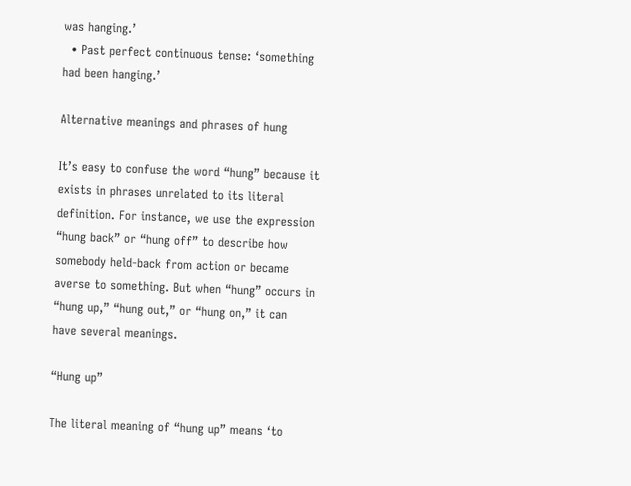was hanging.’
  • Past perfect continuous tense: ‘something had been hanging.’

Alternative meanings and phrases of hung

It’s easy to confuse the word “hung” because it exists in phrases unrelated to its literal definition. For instance, we use the expression “hung back” or “hung off” to describe how somebody held-back from action or became averse to something. But when “hung” occurs in “hung up,” “hung out,” or “hung on,” it can have several meanings.

“Hung up”

The literal meaning of “hung up” means ‘to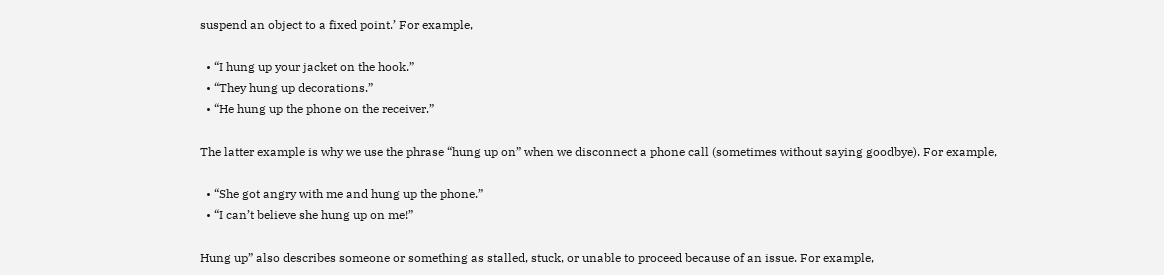suspend an object to a fixed point.’ For example,

  • “I hung up your jacket on the hook.”
  • “They hung up decorations.”
  • “He hung up the phone on the receiver.”

The latter example is why we use the phrase “hung up on” when we disconnect a phone call (sometimes without saying goodbye). For example,

  • “She got angry with me and hung up the phone.”
  • “I can’t believe she hung up on me!”

Hung up” also describes someone or something as stalled, stuck, or unable to proceed because of an issue. For example,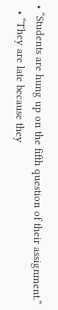• “Students are hung up on the fifth question of their assignment.”
  • “They are late because they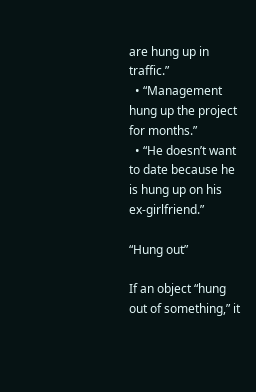are hung up in traffic.”
  • “Management hung up the project for months.”
  • “He doesn’t want to date because he is hung up on his ex-girlfriend.”

“Hung out”

If an object “hung out of something,” it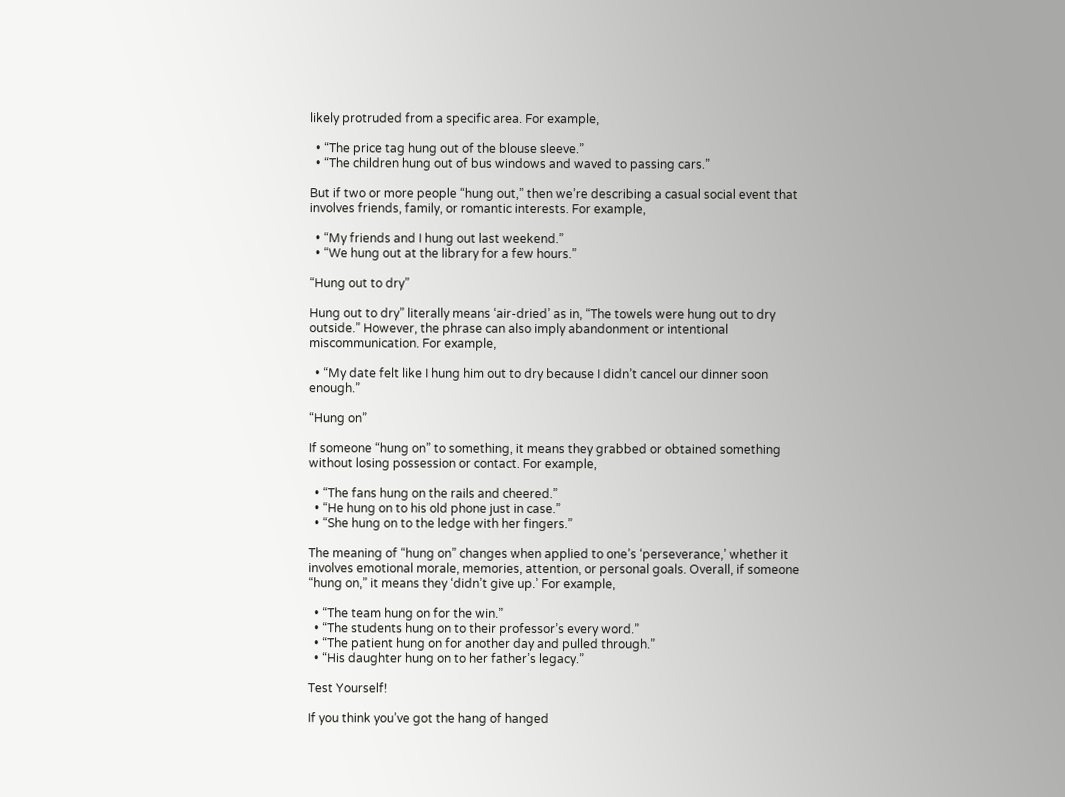likely protruded from a specific area. For example,

  • “The price tag hung out of the blouse sleeve.”
  • “The children hung out of bus windows and waved to passing cars.”

But if two or more people “hung out,” then we’re describing a casual social event that involves friends, family, or romantic interests. For example,

  • “My friends and I hung out last weekend.”
  • “We hung out at the library for a few hours.”

“Hung out to dry”

Hung out to dry” literally means ‘air-dried’ as in, “The towels were hung out to dry outside.” However, the phrase can also imply abandonment or intentional miscommunication. For example,

  • “My date felt like I hung him out to dry because I didn’t cancel our dinner soon enough.”

“Hung on”

If someone “hung on” to something, it means they grabbed or obtained something without losing possession or contact. For example,

  • “The fans hung on the rails and cheered.”
  • “He hung on to his old phone just in case.”
  • “She hung on to the ledge with her fingers.”

The meaning of “hung on” changes when applied to one’s ‘perseverance,’ whether it involves emotional morale, memories, attention, or personal goals. Overall, if someone “hung on,” it means they ‘didn’t give up.’ For example,

  • “The team hung on for the win.”
  • “The students hung on to their professor’s every word.”
  • “The patient hung on for another day and pulled through.”
  • “His daughter hung on to her father’s legacy.”

Test Yourself!

If you think you’ve got the hang of hanged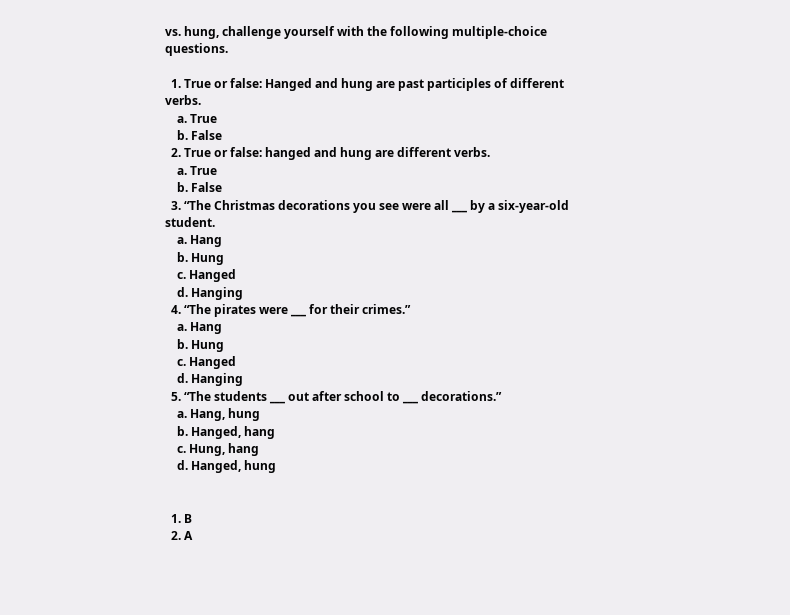vs. hung, challenge yourself with the following multiple-choice questions.

  1. True or false: Hanged and hung are past participles of different verbs.
    a. True
    b. False
  2. True or false: hanged and hung are different verbs.
    a. True
    b. False
  3. “The Christmas decorations you see were all ___ by a six-year-old student.
    a. Hang
    b. Hung
    c. Hanged
    d. Hanging
  4. “The pirates were ___ for their crimes.”
    a. Hang
    b. Hung
    c. Hanged
    d. Hanging
  5. “The students ___ out after school to ___ decorations.”
    a. Hang, hung
    b. Hanged, hang
    c. Hung, hang
    d. Hanged, hung


  1. B
  2. A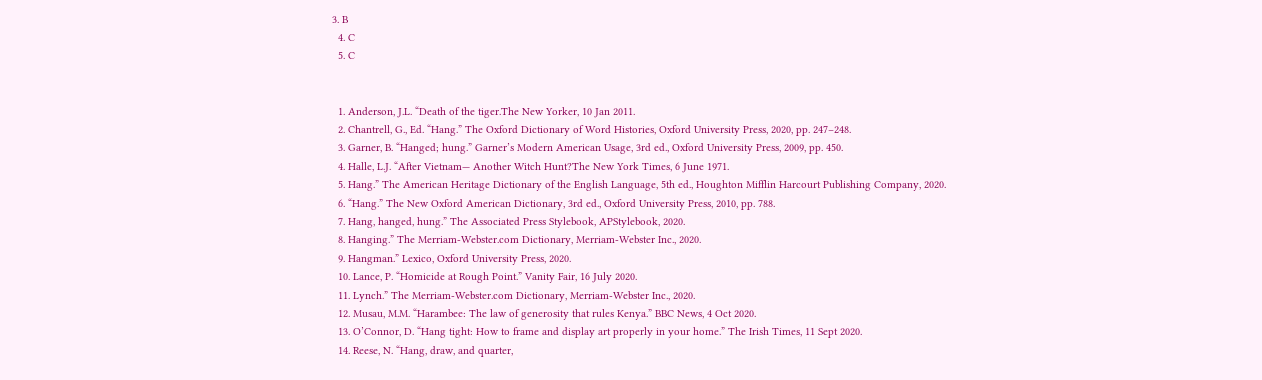3. B
  4. C
  5. C


  1. Anderson, J.L. “Death of the tiger.The New Yorker, 10 Jan 2011.
  2. Chantrell, G., Ed. “Hang.” The Oxford Dictionary of Word Histories, Oxford University Press, 2020, pp. 247–248.
  3. Garner, B. “Hanged; hung.” Garner’s Modern American Usage, 3rd ed., Oxford University Press, 2009, pp. 450.
  4. Halle, L.J. “After Vietnam— Another Witch Hunt?The New York Times, 6 June 1971.
  5. Hang.” The American Heritage Dictionary of the English Language, 5th ed., Houghton Mifflin Harcourt Publishing Company, 2020.
  6. “Hang.” The New Oxford American Dictionary, 3rd ed., Oxford University Press, 2010, pp. 788.
  7. Hang, hanged, hung.” The Associated Press Stylebook, APStylebook, 2020.
  8. Hanging.” The Merriam-Webster.com Dictionary, Merriam-Webster Inc., 2020.
  9. Hangman.” Lexico, Oxford University Press, 2020.
  10. Lance, P. “Homicide at Rough Point.” Vanity Fair, 16 July 2020.
  11. Lynch.” The Merriam-Webster.com Dictionary, Merriam-Webster Inc., 2020.
  12. Musau, M.M. “Harambee: The law of generosity that rules Kenya.” BBC News, 4 Oct 2020.
  13. O’Connor, D. “Hang tight: How to frame and display art properly in your home.” The Irish Times, 11 Sept 2020.
  14. Reese, N. “Hang, draw, and quarter,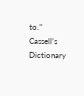to.” Cassell’s Dictionary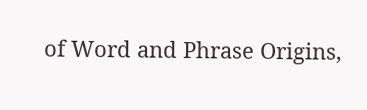of Word and Phrase Origins,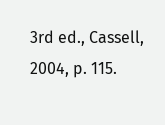3rd ed., Cassell, 2004, p. 115.